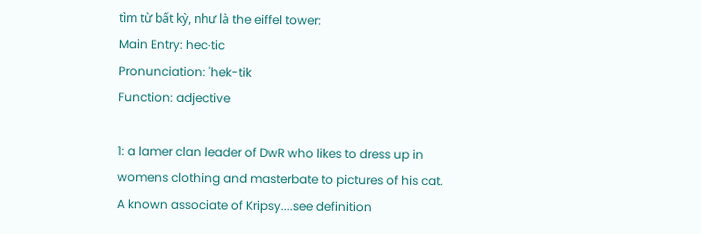tìm từ bất kỳ, như là the eiffel tower:
Main Entry: hec·tic
Pronunciation: 'hek-tik
Function: adjective

1: a lamer clan leader of DwR who likes to dress up in womens clothing and masterbate to pictures of his cat. A known associate of Kripsy....see definition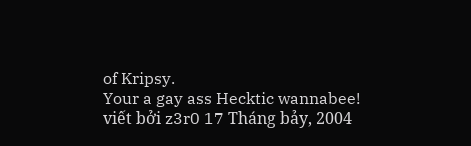of Kripsy.
Your a gay ass Hecktic wannabee!
viết bởi z3r0 17 Tháng bảy, 2004